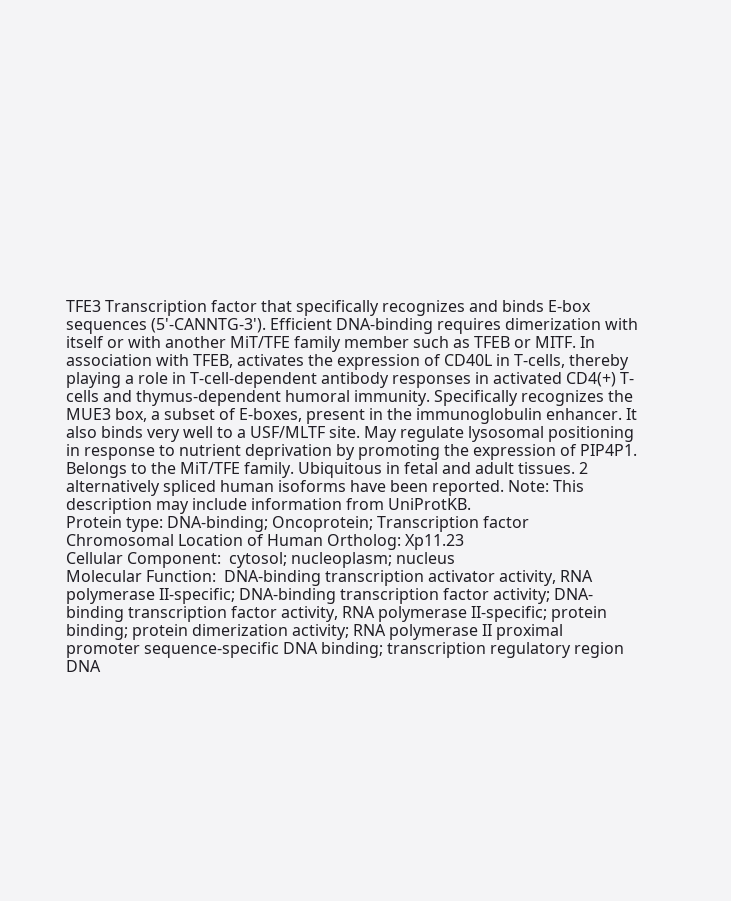TFE3 Transcription factor that specifically recognizes and binds E-box sequences (5'-CANNTG-3'). Efficient DNA-binding requires dimerization with itself or with another MiT/TFE family member such as TFEB or MITF. In association with TFEB, activates the expression of CD40L in T-cells, thereby playing a role in T-cell-dependent antibody responses in activated CD4(+) T-cells and thymus-dependent humoral immunity. Specifically recognizes the MUE3 box, a subset of E-boxes, present in the immunoglobulin enhancer. It also binds very well to a USF/MLTF site. May regulate lysosomal positioning in response to nutrient deprivation by promoting the expression of PIP4P1. Belongs to the MiT/TFE family. Ubiquitous in fetal and adult tissues. 2 alternatively spliced human isoforms have been reported. Note: This description may include information from UniProtKB.
Protein type: DNA-binding; Oncoprotein; Transcription factor
Chromosomal Location of Human Ortholog: Xp11.23
Cellular Component:  cytosol; nucleoplasm; nucleus
Molecular Function:  DNA-binding transcription activator activity, RNA polymerase II-specific; DNA-binding transcription factor activity; DNA-binding transcription factor activity, RNA polymerase II-specific; protein binding; protein dimerization activity; RNA polymerase II proximal promoter sequence-specific DNA binding; transcription regulatory region DNA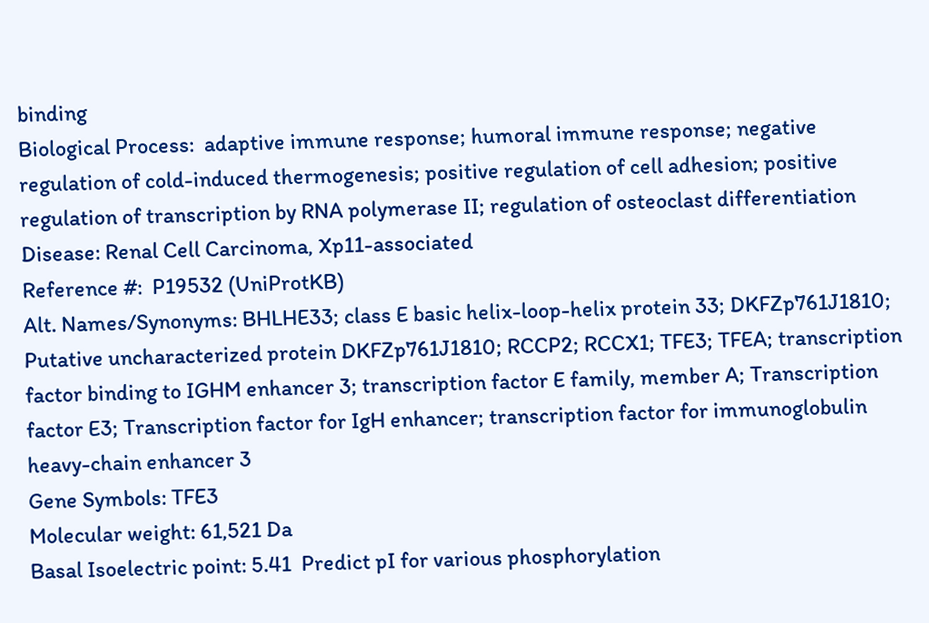binding
Biological Process:  adaptive immune response; humoral immune response; negative regulation of cold-induced thermogenesis; positive regulation of cell adhesion; positive regulation of transcription by RNA polymerase II; regulation of osteoclast differentiation
Disease: Renal Cell Carcinoma, Xp11-associated
Reference #:  P19532 (UniProtKB)
Alt. Names/Synonyms: BHLHE33; class E basic helix-loop-helix protein 33; DKFZp761J1810; Putative uncharacterized protein DKFZp761J1810; RCCP2; RCCX1; TFE3; TFEA; transcription factor binding to IGHM enhancer 3; transcription factor E family, member A; Transcription factor E3; Transcription factor for IgH enhancer; transcription factor for immunoglobulin heavy-chain enhancer 3
Gene Symbols: TFE3
Molecular weight: 61,521 Da
Basal Isoelectric point: 5.41  Predict pI for various phosphorylation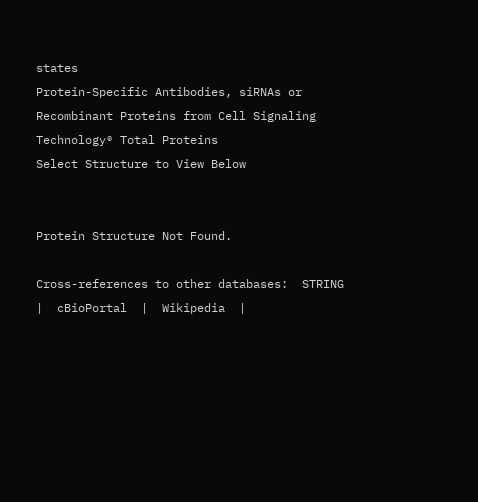states
Protein-Specific Antibodies, siRNAs or Recombinant Proteins from Cell Signaling Technology® Total Proteins
Select Structure to View Below


Protein Structure Not Found.

Cross-references to other databases:  STRING  |  cBioPortal  |  Wikipedia  |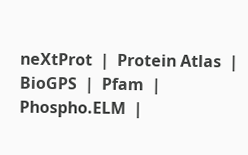neXtProt  |  Protein Atlas  |  BioGPS  |  Pfam  |  Phospho.ELM  |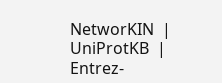NetworKIN  |  UniProtKB  |  Entrez-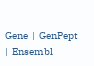Gene  |  GenPept  |  Ensembl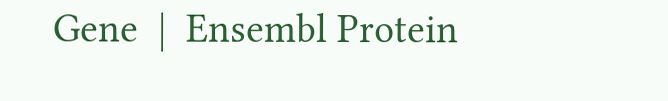Gene  |  Ensembl Protein